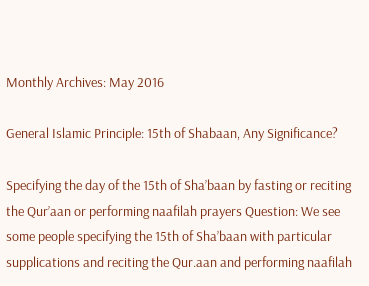Monthly Archives: May 2016

General Islamic Principle: 15th of Shabaan, Any Significance?

Specifying the day of the 15th of Sha’baan by fasting or reciting the Qur’aan or performing naafilah prayers Question: We see some people specifying the 15th of Sha’baan with particular supplications and reciting the Qur.aan and performing naafilah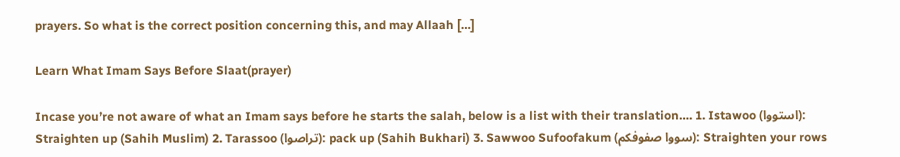prayers. So what is the correct position concerning this, and may Allaah […]

Learn What Imam Says Before Slaat(prayer)

Incase you’re not aware of what an Imam says before he starts the salah, below is a list with their translation…. 1. Istawoo (استووا): Straighten up (Sahih Muslim) 2. Tarassoo (تراصوا): pack up (Sahih Bukhari) 3. Sawwoo Sufoofakum (سووا صفوفكم): Straighten your rows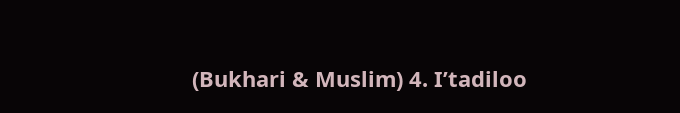(Bukhari & Muslim) 4. I’tadiloo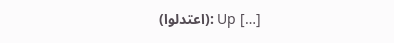(اعتدلوا): Up […]